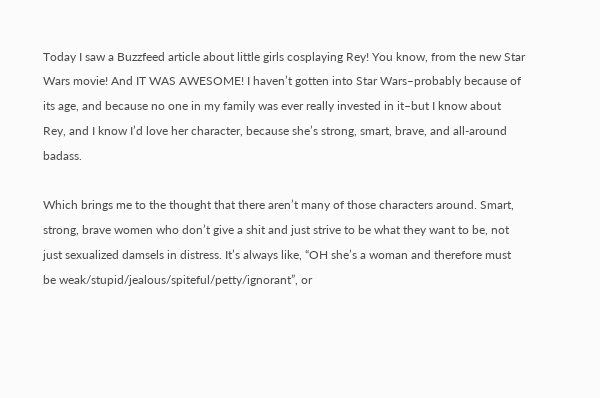Today I saw a Buzzfeed article about little girls cosplaying Rey! You know, from the new Star Wars movie! And IT WAS AWESOME! I haven’t gotten into Star Wars–probably because of its age, and because no one in my family was ever really invested in it–but I know about Rey, and I know I’d love her character, because she’s strong, smart, brave, and all-around badass.

Which brings me to the thought that there aren’t many of those characters around. Smart, strong, brave women who don’t give a shit and just strive to be what they want to be, not just sexualized damsels in distress. It’s always like, “OH she’s a woman and therefore must be weak/stupid/jealous/spiteful/petty/ignorant”, or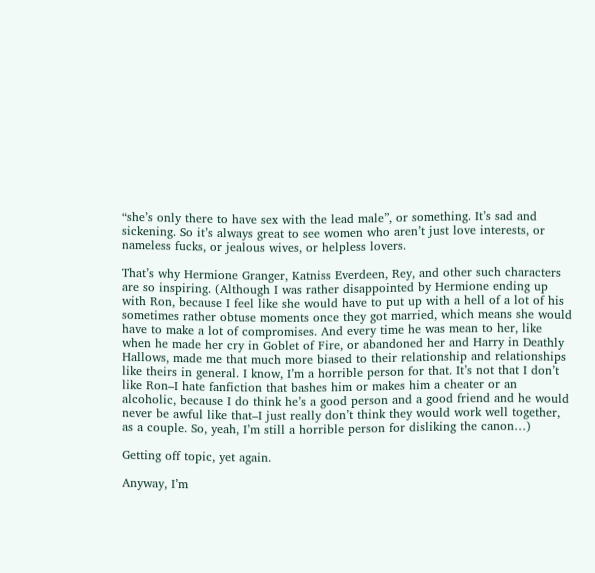“she’s only there to have sex with the lead male”, or something. It’s sad and sickening. So it’s always great to see women who aren’t just love interests, or nameless fucks, or jealous wives, or helpless lovers.

That’s why Hermione Granger, Katniss Everdeen, Rey, and other such characters are so inspiring. (Although I was rather disappointed by Hermione ending up with Ron, because I feel like she would have to put up with a hell of a lot of his sometimes rather obtuse moments once they got married, which means she would have to make a lot of compromises. And every time he was mean to her, like when he made her cry in Goblet of Fire, or abandoned her and Harry in Deathly Hallows, made me that much more biased to their relationship and relationships like theirs in general. I know, I’m a horrible person for that. It’s not that I don’t like Ron–I hate fanfiction that bashes him or makes him a cheater or an alcoholic, because I do think he’s a good person and a good friend and he would never be awful like that–I just really don’t think they would work well together, as a couple. So, yeah, I’m still a horrible person for disliking the canon…)

Getting off topic, yet again.

Anyway, I’m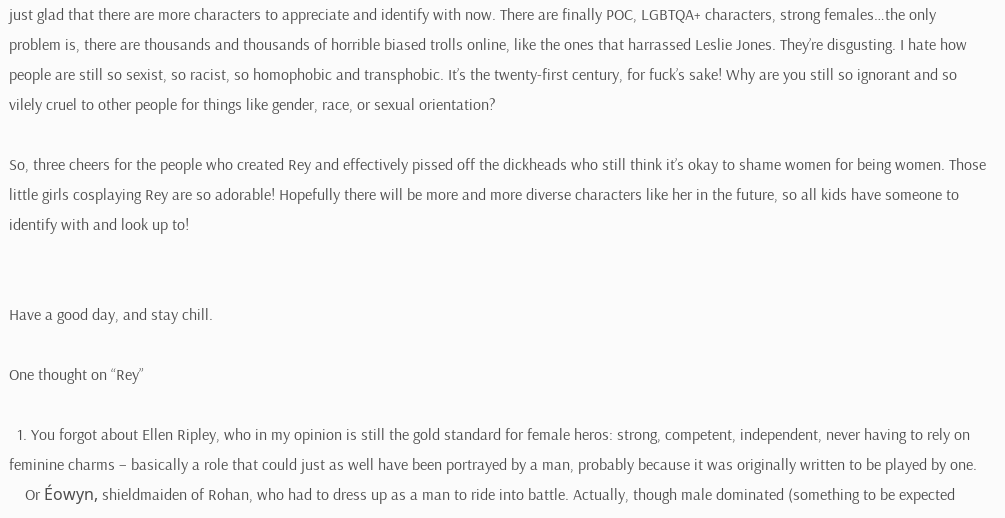just glad that there are more characters to appreciate and identify with now. There are finally POC, LGBTQA+ characters, strong females…the only problem is, there are thousands and thousands of horrible biased trolls online, like the ones that harrassed Leslie Jones. They’re disgusting. I hate how people are still so sexist, so racist, so homophobic and transphobic. It’s the twenty-first century, for fuck’s sake! Why are you still so ignorant and so vilely cruel to other people for things like gender, race, or sexual orientation?

So, three cheers for the people who created Rey and effectively pissed off the dickheads who still think it’s okay to shame women for being women. Those little girls cosplaying Rey are so adorable! Hopefully there will be more and more diverse characters like her in the future, so all kids have someone to identify with and look up to!


Have a good day, and stay chill.

One thought on “Rey”

  1. You forgot about Ellen Ripley, who in my opinion is still the gold standard for female heros: strong, competent, independent, never having to rely on feminine charms – basically a role that could just as well have been portrayed by a man, probably because it was originally written to be played by one.
    Or Éowyn, shieldmaiden of Rohan, who had to dress up as a man to ride into battle. Actually, though male dominated (something to be expected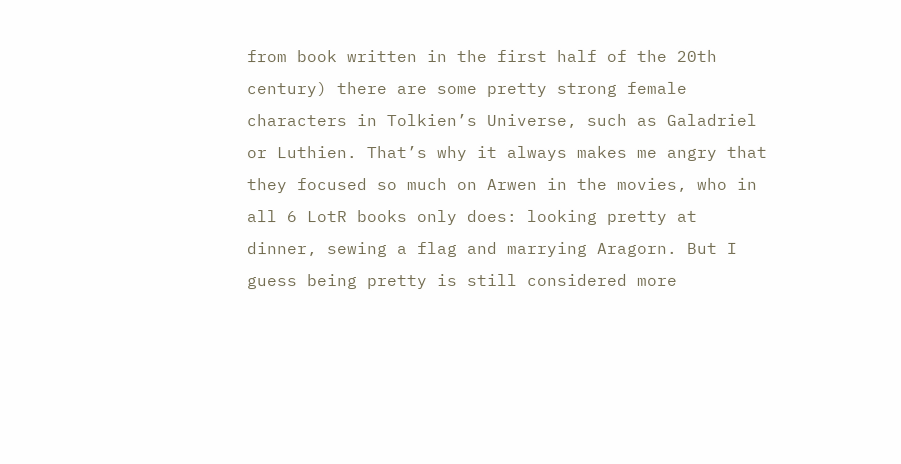from book written in the first half of the 20th century) there are some pretty strong female characters in Tolkien’s Universe, such as Galadriel or Luthien. That’s why it always makes me angry that they focused so much on Arwen in the movies, who in all 6 LotR books only does: looking pretty at dinner, sewing a flag and marrying Aragorn. But I guess being pretty is still considered more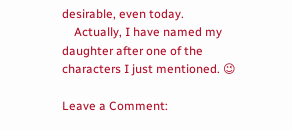desirable, even today.
    Actually, I have named my daughter after one of the characters I just mentioned. 😉

Leave a Comment: